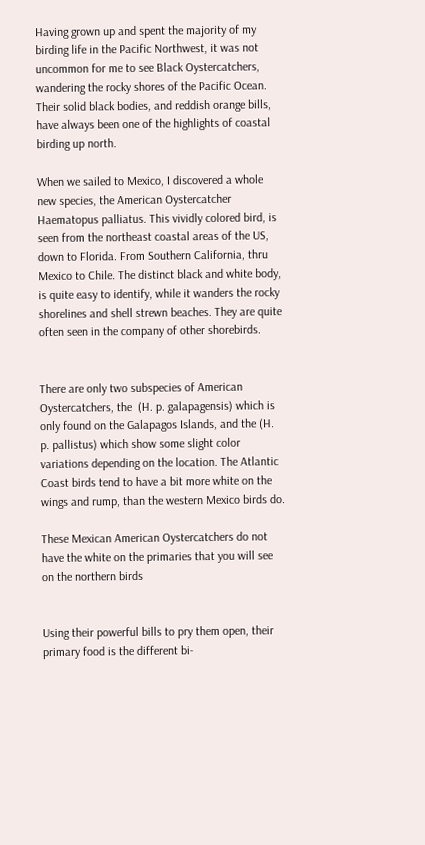Having grown up and spent the majority of my birding life in the Pacific Northwest, it was not uncommon for me to see Black Oystercatchers, wandering the rocky shores of the Pacific Ocean. Their solid black bodies, and reddish orange bills, have always been one of the highlights of coastal birding up north.

When we sailed to Mexico, I discovered a whole new species, the American Oystercatcher Haematopus palliatus. This vividly colored bird, is seen from the northeast coastal areas of the US, down to Florida. From Southern California, thru Mexico to Chile. The distinct black and white body, is quite easy to identify, while it wanders the rocky shorelines and shell strewn beaches. They are quite often seen in the company of other shorebirds.


There are only two subspecies of American Oystercatchers, the  (H. p. galapagensis) which is only found on the Galapagos Islands, and the (H. p. pallistus) which show some slight color variations depending on the location. The Atlantic Coast birds tend to have a bit more white on the wings and rump, than the western Mexico birds do.

These Mexican American Oystercatchers do not have the white on the primaries that you will see on the northern birds


Using their powerful bills to pry them open, their primary food is the different bi-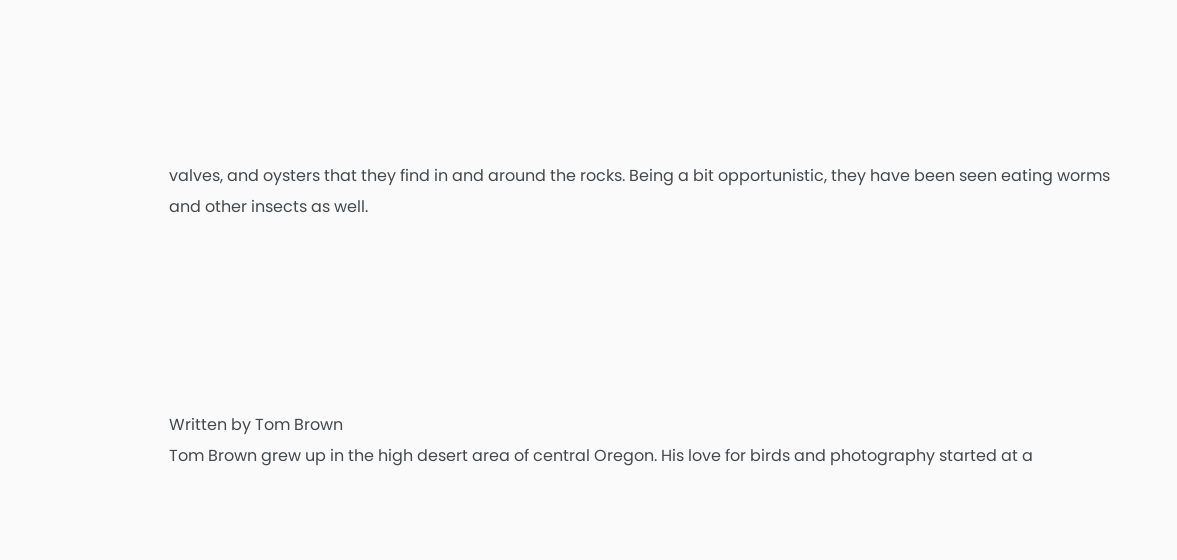valves, and oysters that they find in and around the rocks. Being a bit opportunistic, they have been seen eating worms and other insects as well.






Written by Tom Brown
Tom Brown grew up in the high desert area of central Oregon. His love for birds and photography started at a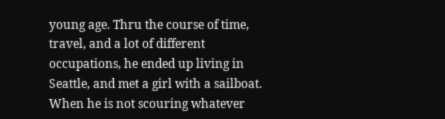young age. Thru the course of time, travel, and a lot of different occupations, he ended up living in Seattle, and met a girl with a sailboat. When he is not scouring whatever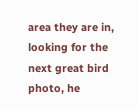area they are in, looking for the next great bird photo, he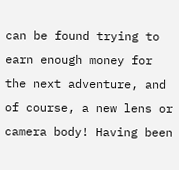can be found trying to earn enough money for the next adventure, and of course, a new lens or camera body! Having been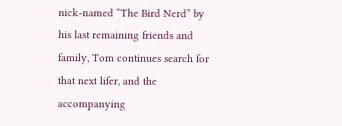nick-named “The Bird Nerd” by his last remaining friends and family, Tom continues search for that next lifer, and the accompanying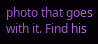photo that goes with it. Find his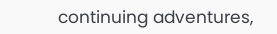continuing adventures,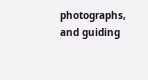photographs, and guiding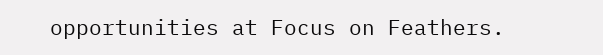opportunities at Focus on Feathers.